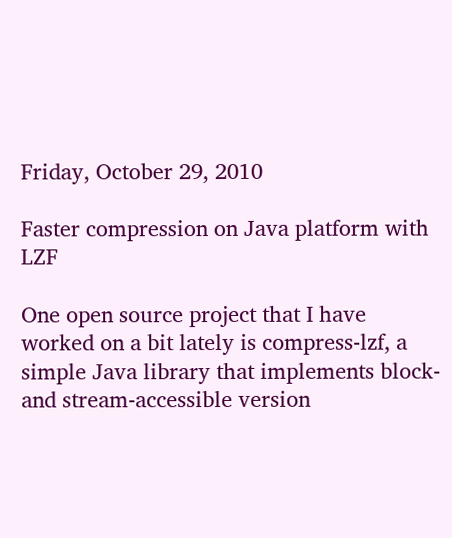Friday, October 29, 2010

Faster compression on Java platform with LZF

One open source project that I have worked on a bit lately is compress-lzf, a simple Java library that implements block- and stream-accessible version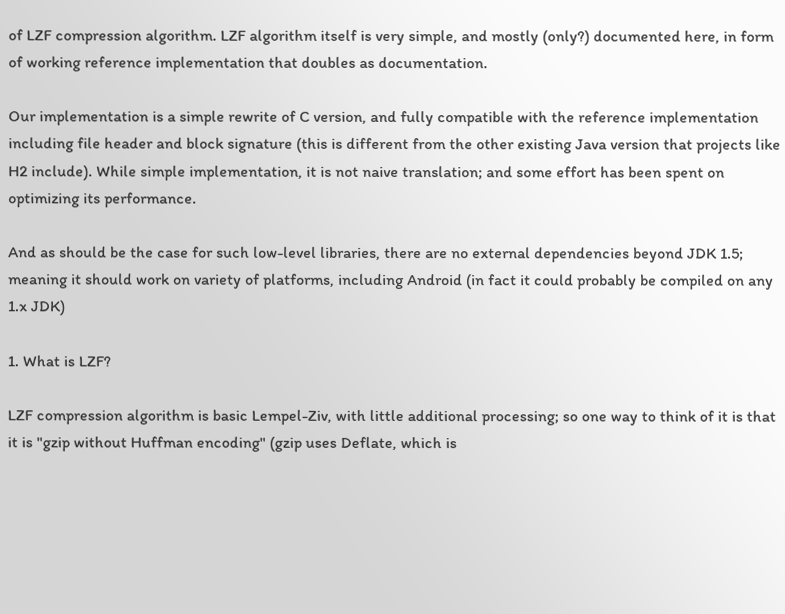of LZF compression algorithm. LZF algorithm itself is very simple, and mostly (only?) documented here, in form of working reference implementation that doubles as documentation.

Our implementation is a simple rewrite of C version, and fully compatible with the reference implementation including file header and block signature (this is different from the other existing Java version that projects like H2 include). While simple implementation, it is not naive translation; and some effort has been spent on optimizing its performance.

And as should be the case for such low-level libraries, there are no external dependencies beyond JDK 1.5; meaning it should work on variety of platforms, including Android (in fact it could probably be compiled on any 1.x JDK)

1. What is LZF?

LZF compression algorithm is basic Lempel-Ziv, with little additional processing; so one way to think of it is that it is "gzip without Huffman encoding" (gzip uses Deflate, which is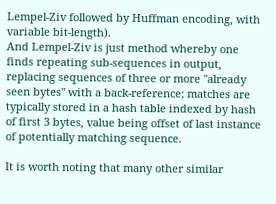Lempel-Ziv followed by Huffman encoding, with variable bit-length).
And Lempel-Ziv is just method whereby one finds repeating sub-sequences in output, replacing sequences of three or more "already seen bytes" with a back-reference; matches are typically stored in a hash table indexed by hash of first 3 bytes, value being offset of last instance of potentially matching sequence.

It is worth noting that many other similar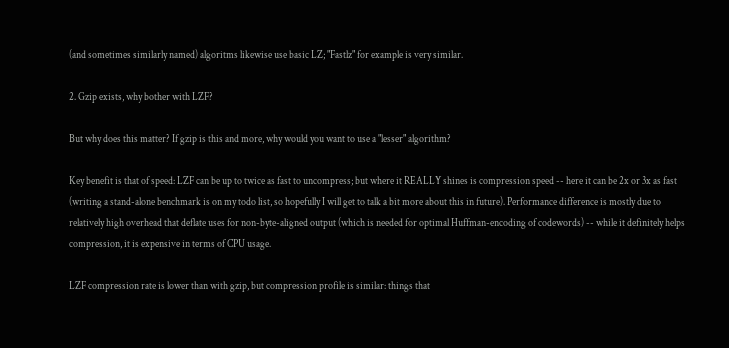(and sometimes similarly named) algoritms likewise use basic LZ; "Fastlz" for example is very similar.

2. Gzip exists, why bother with LZF?

But why does this matter? If gzip is this and more, why would you want to use a "lesser" algorithm?

Key benefit is that of speed: LZF can be up to twice as fast to uncompress; but where it REALLY shines is compression speed -- here it can be 2x or 3x as fast (writing a stand-alone benchmark is on my todo list, so hopefully I will get to talk a bit more about this in future). Performance difference is mostly due to relatively high overhead that deflate uses for non-byte-aligned output (which is needed for optimal Huffman-encoding of codewords) -- while it definitely helps compression, it is expensive in terms of CPU usage.

LZF compression rate is lower than with gzip, but compression profile is similar: things that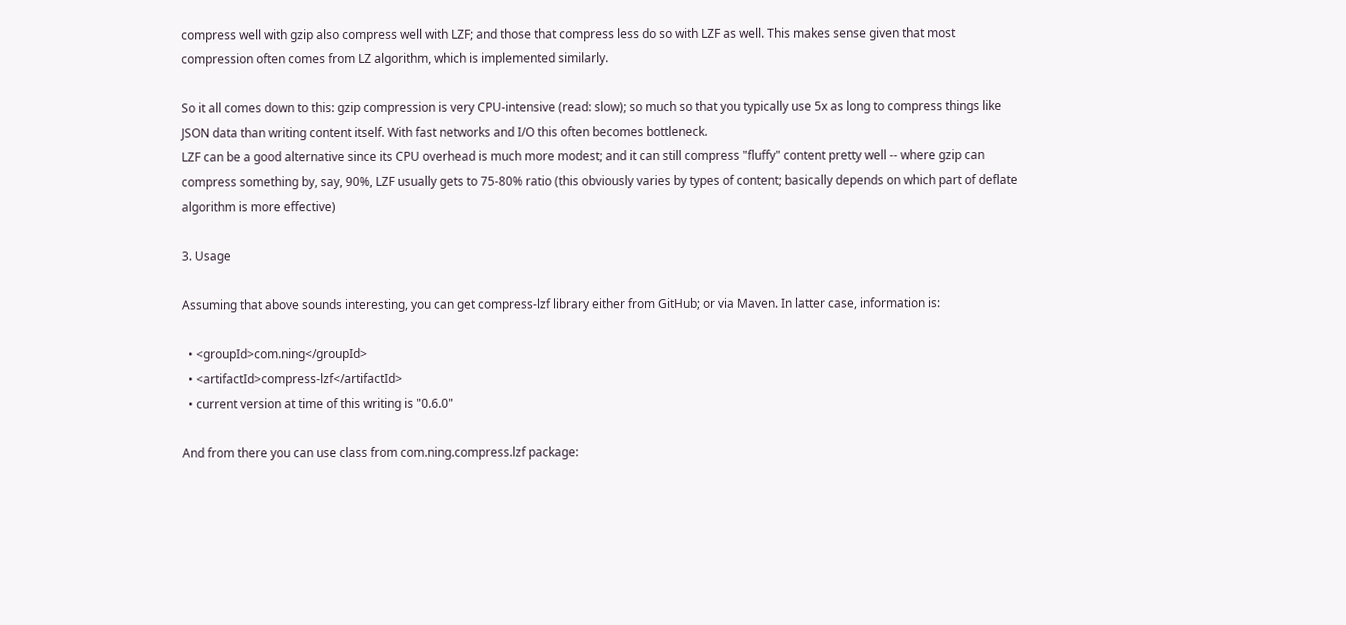compress well with gzip also compress well with LZF; and those that compress less do so with LZF as well. This makes sense given that most compression often comes from LZ algorithm, which is implemented similarly.

So it all comes down to this: gzip compression is very CPU-intensive (read: slow); so much so that you typically use 5x as long to compress things like JSON data than writing content itself. With fast networks and I/O this often becomes bottleneck.
LZF can be a good alternative since its CPU overhead is much more modest; and it can still compress "fluffy" content pretty well -- where gzip can compress something by, say, 90%, LZF usually gets to 75-80% ratio (this obviously varies by types of content; basically depends on which part of deflate algorithm is more effective)

3. Usage

Assuming that above sounds interesting, you can get compress-lzf library either from GitHub; or via Maven. In latter case, information is:

  • <groupId>com.ning</groupId>
  • <artifactId>compress-lzf</artifactId>
  • current version at time of this writing is "0.6.0"

And from there you can use class from com.ning.compress.lzf package: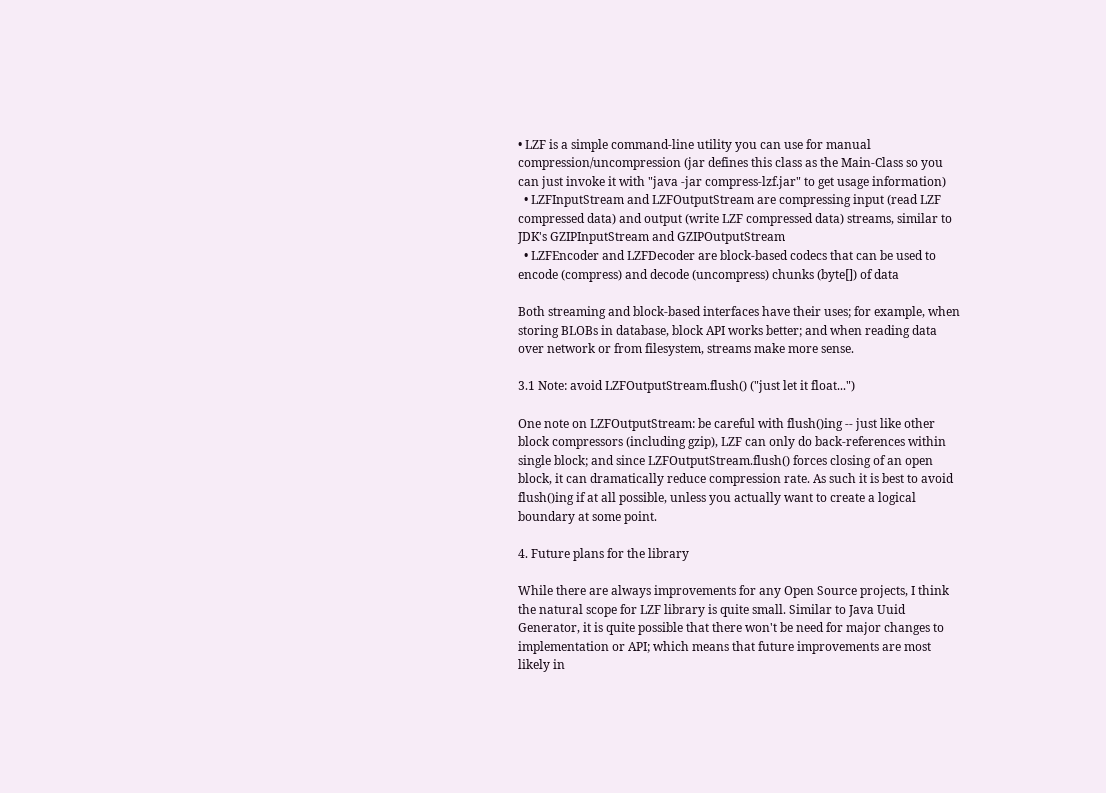• LZF is a simple command-line utility you can use for manual compression/uncompression (jar defines this class as the Main-Class so you can just invoke it with "java -jar compress-lzf.jar" to get usage information)
  • LZFInputStream and LZFOutputStream are compressing input (read LZF compressed data) and output (write LZF compressed data) streams, similar to JDK's GZIPInputStream and GZIPOutputStream
  • LZFEncoder and LZFDecoder are block-based codecs that can be used to encode (compress) and decode (uncompress) chunks (byte[]) of data

Both streaming and block-based interfaces have their uses; for example, when storing BLOBs in database, block API works better; and when reading data over network or from filesystem, streams make more sense.

3.1 Note: avoid LZFOutputStream.flush() ("just let it float...")

One note on LZFOutputStream: be careful with flush()ing -- just like other block compressors (including gzip), LZF can only do back-references within single block; and since LZFOutputStream.flush() forces closing of an open block, it can dramatically reduce compression rate. As such it is best to avoid flush()ing if at all possible, unless you actually want to create a logical boundary at some point.

4. Future plans for the library

While there are always improvements for any Open Source projects, I think the natural scope for LZF library is quite small. Similar to Java Uuid Generator, it is quite possible that there won't be need for major changes to implementation or API; which means that future improvements are most likely in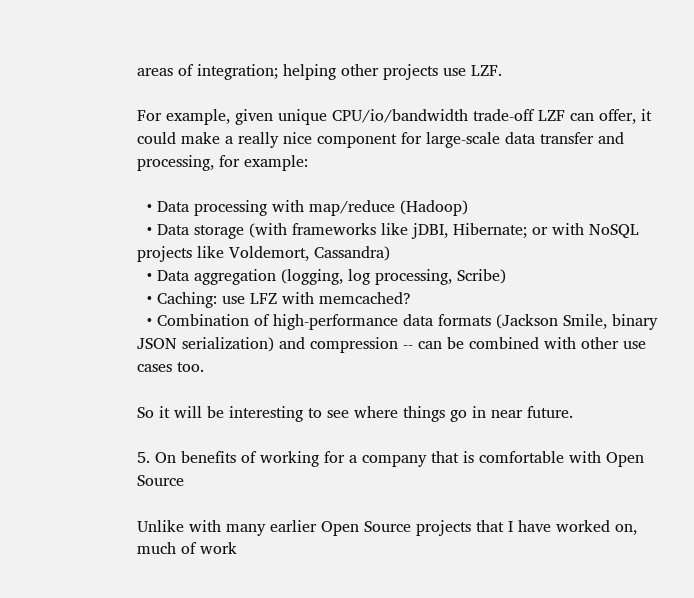areas of integration; helping other projects use LZF.

For example, given unique CPU/io/bandwidth trade-off LZF can offer, it could make a really nice component for large-scale data transfer and processing, for example:

  • Data processing with map/reduce (Hadoop)
  • Data storage (with frameworks like jDBI, Hibernate; or with NoSQL projects like Voldemort, Cassandra)
  • Data aggregation (logging, log processing, Scribe)
  • Caching: use LFZ with memcached?
  • Combination of high-performance data formats (Jackson Smile, binary JSON serialization) and compression -- can be combined with other use cases too.

So it will be interesting to see where things go in near future.

5. On benefits of working for a company that is comfortable with Open Source

Unlike with many earlier Open Source projects that I have worked on, much of work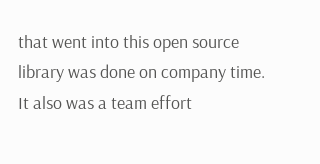that went into this open source library was done on company time. It also was a team effort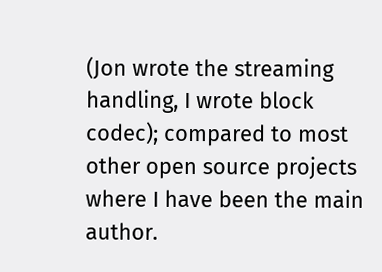(Jon wrote the streaming handling, I wrote block codec); compared to most other open source projects where I have been the main author.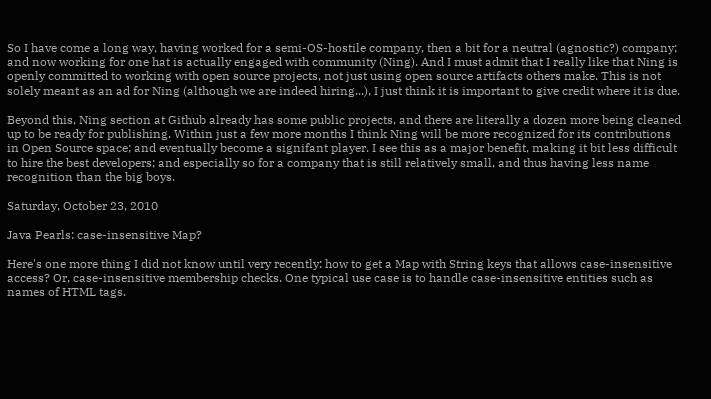So I have come a long way, having worked for a semi-OS-hostile company, then a bit for a neutral (agnostic?) company; and now working for one hat is actually engaged with community (Ning). And I must admit that I really like that Ning is openly committed to working with open source projects, not just using open source artifacts others make. This is not solely meant as an ad for Ning (although we are indeed hiring...), I just think it is important to give credit where it is due.

Beyond this, Ning section at Github already has some public projects, and there are literally a dozen more being cleaned up to be ready for publishing. Within just a few more months I think Ning will be more recognized for its contributions in Open Source space; and eventually become a signifant player. I see this as a major benefit, making it bit less difficult to hire the best developers; and especially so for a company that is still relatively small, and thus having less name recognition than the big boys.

Saturday, October 23, 2010

Java Pearls: case-insensitive Map?

Here's one more thing I did not know until very recently: how to get a Map with String keys that allows case-insensitive access? Or, case-insensitive membership checks. One typical use case is to handle case-insensitive entities such as names of HTML tags.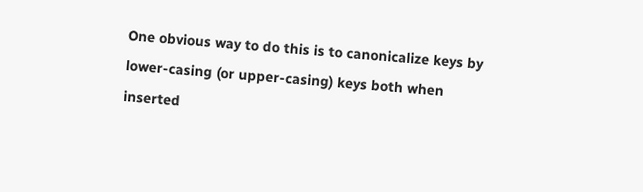One obvious way to do this is to canonicalize keys by lower-casing (or upper-casing) keys both when inserted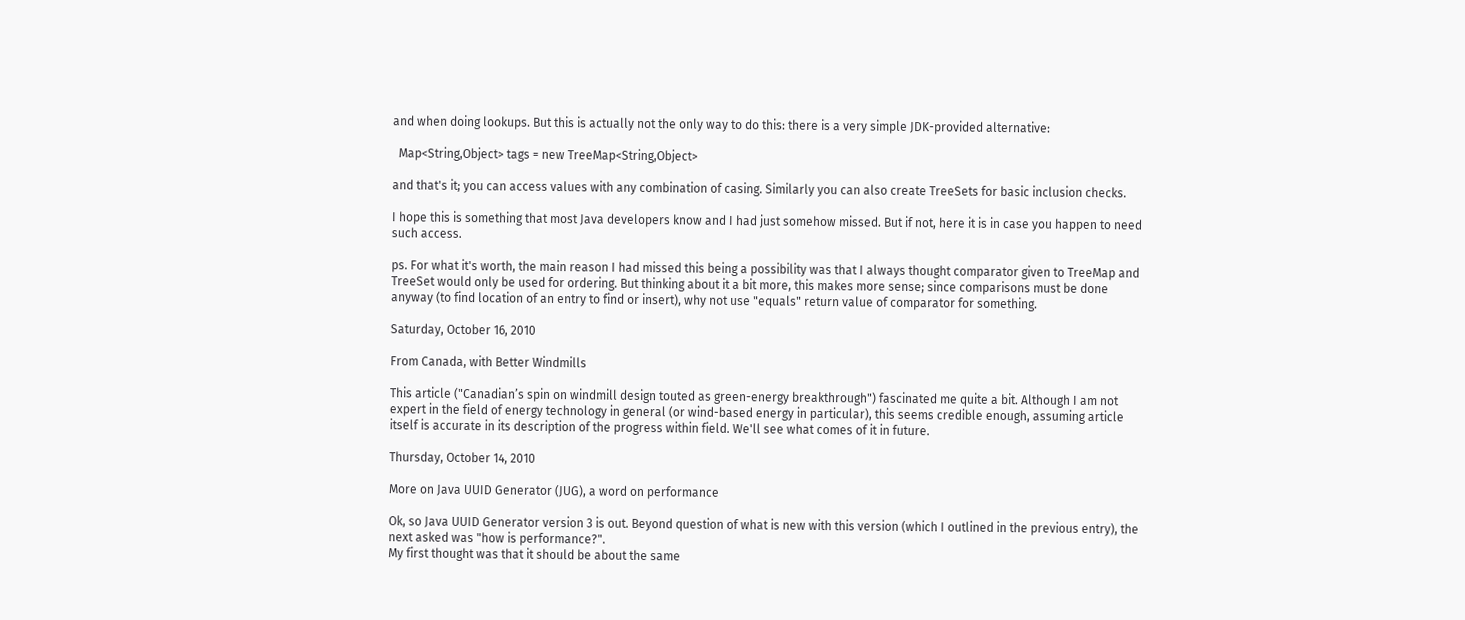and when doing lookups. But this is actually not the only way to do this: there is a very simple JDK-provided alternative:

  Map<String,Object> tags = new TreeMap<String,Object>

and that's it; you can access values with any combination of casing. Similarly you can also create TreeSets for basic inclusion checks.

I hope this is something that most Java developers know and I had just somehow missed. But if not, here it is in case you happen to need such access.

ps. For what it's worth, the main reason I had missed this being a possibility was that I always thought comparator given to TreeMap and TreeSet would only be used for ordering. But thinking about it a bit more, this makes more sense; since comparisons must be done anyway (to find location of an entry to find or insert), why not use "equals" return value of comparator for something.

Saturday, October 16, 2010

From Canada, with Better Windmills

This article ("Canadian’s spin on windmill design touted as green-energy breakthrough") fascinated me quite a bit. Although I am not expert in the field of energy technology in general (or wind-based energy in particular), this seems credible enough, assuming article itself is accurate in its description of the progress within field. We'll see what comes of it in future.

Thursday, October 14, 2010

More on Java UUID Generator (JUG), a word on performance

Ok, so Java UUID Generator version 3 is out. Beyond question of what is new with this version (which I outlined in the previous entry), the next asked was "how is performance?".
My first thought was that it should be about the same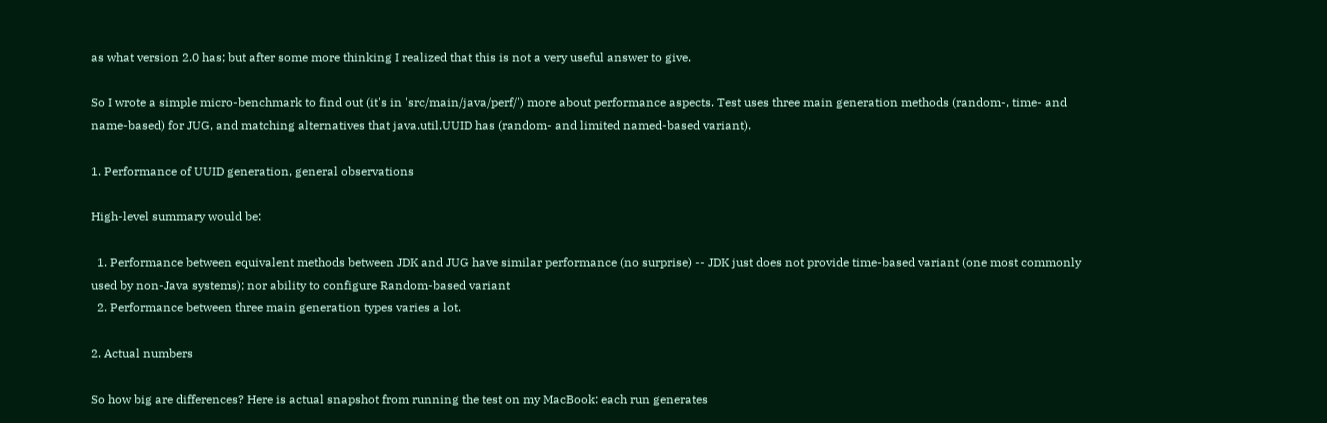as what version 2.0 has; but after some more thinking I realized that this is not a very useful answer to give.

So I wrote a simple micro-benchmark to find out (it's in 'src/main/java/perf/') more about performance aspects. Test uses three main generation methods (random-, time- and name-based) for JUG, and matching alternatives that java.util.UUID has (random- and limited named-based variant).

1. Performance of UUID generation, general observations

High-level summary would be:

  1. Performance between equivalent methods between JDK and JUG have similar performance (no surprise) -- JDK just does not provide time-based variant (one most commonly used by non-Java systems); nor ability to configure Random-based variant
  2. Performance between three main generation types varies a lot.

2. Actual numbers

So how big are differences? Here is actual snapshot from running the test on my MacBook: each run generates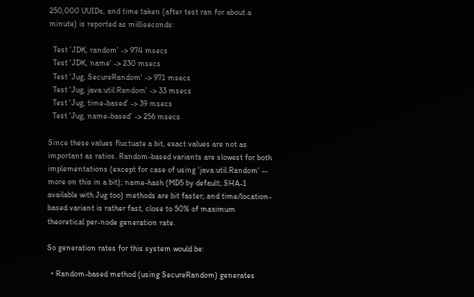250,000 UUIDs, and time taken (after test ran for about a minute) is reported as milliseconds:

  Test 'JDK, random' -> 974 msecs
  Test 'JDK, name' -> 230 msecs
  Test 'Jug, SecureRandom' -> 971 msecs
  Test 'Jug, java.util.Random' -> 33 msecs
  Test 'Jug, time-based' -> 39 msecs
  Test 'Jug, name-based' -> 256 msecs

Since these values fluctuate a bit, exact values are not as important as ratios. Random-based variants are slowest for both implementations (except for case of using 'java.util.Random' -- more on this in a bit); name-hash (MD5 by default; SHA-1 available with Jug too) methods are bit faster; and time/location-based variant is rather fast, close to 50% of maximum theoretical per-node generation rate.

So generation rates for this system would be:

  • Random-based method (using SecureRandom) generates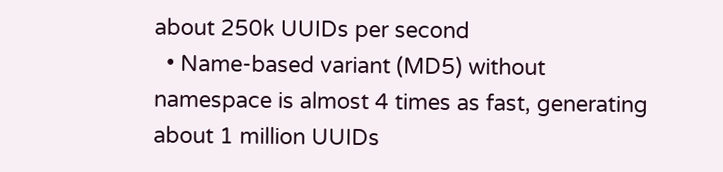about 250k UUIDs per second
  • Name-based variant (MD5) without namespace is almost 4 times as fast, generating about 1 million UUIDs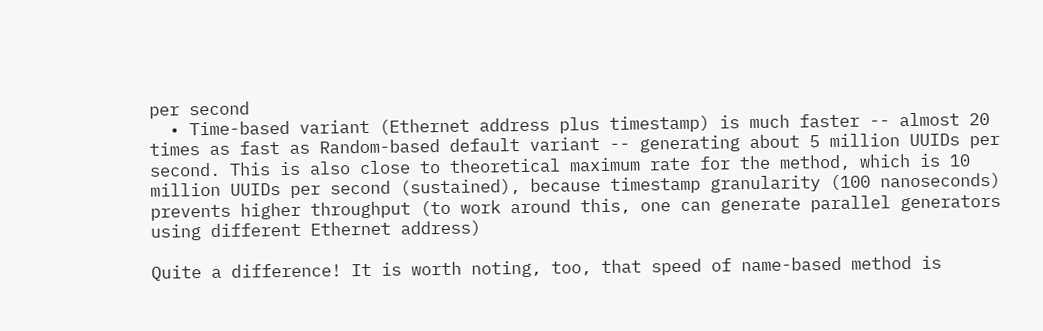per second
  • Time-based variant (Ethernet address plus timestamp) is much faster -- almost 20 times as fast as Random-based default variant -- generating about 5 million UUIDs per second. This is also close to theoretical maximum rate for the method, which is 10 million UUIDs per second (sustained), because timestamp granularity (100 nanoseconds) prevents higher throughput (to work around this, one can generate parallel generators using different Ethernet address)

Quite a difference! It is worth noting, too, that speed of name-based method is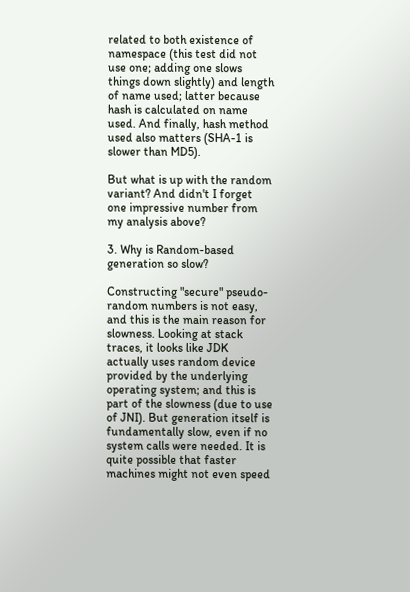related to both existence of namespace (this test did not use one; adding one slows things down slightly) and length of name used; latter because hash is calculated on name used. And finally, hash method used also matters (SHA-1 is slower than MD5).

But what is up with the random variant? And didn't I forget one impressive number from my analysis above?

3. Why is Random-based generation so slow?

Constructing "secure" pseudo-random numbers is not easy, and this is the main reason for slowness. Looking at stack traces, it looks like JDK actually uses random device provided by the underlying operating system; and this is part of the slowness (due to use of JNI). But generation itself is fundamentally slow, even if no system calls were needed. It is quite possible that faster machines might not even speed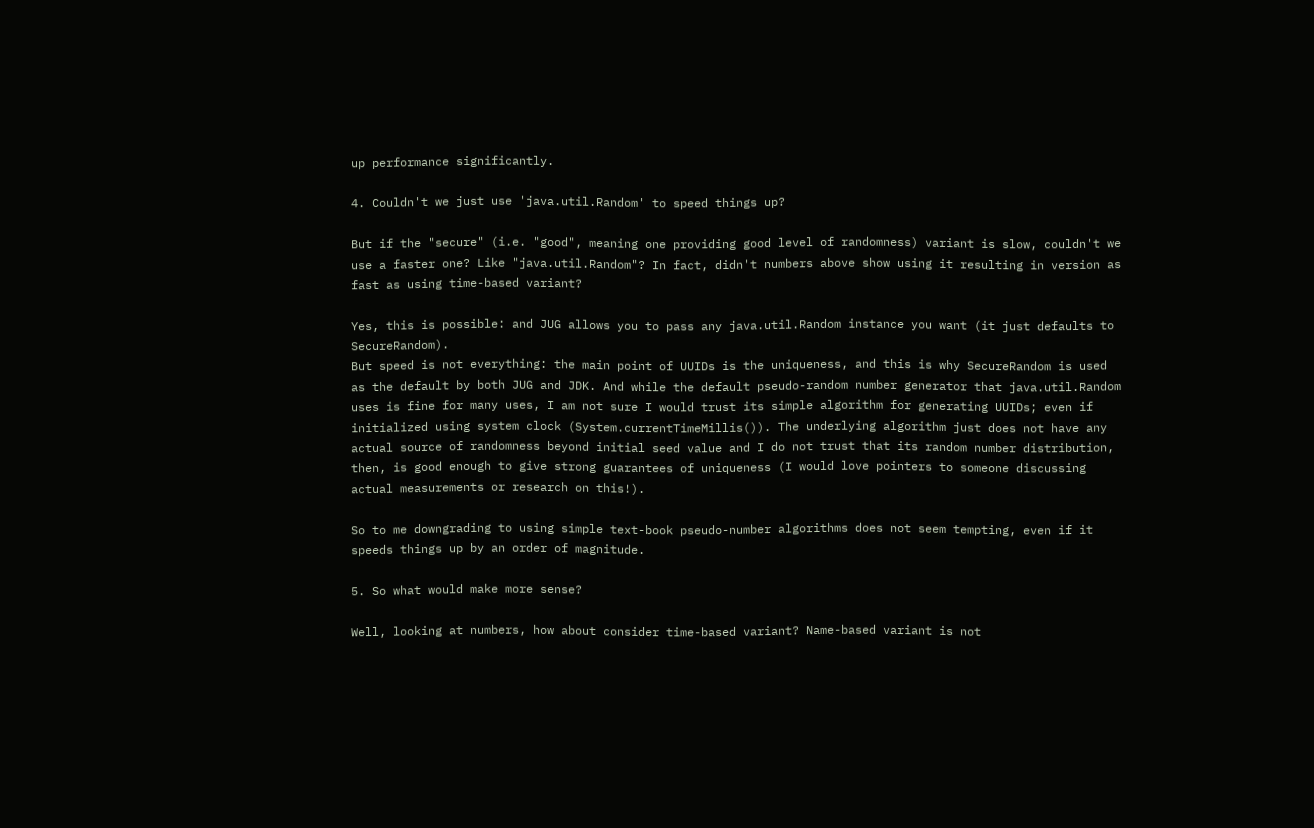up performance significantly.

4. Couldn't we just use 'java.util.Random' to speed things up?

But if the "secure" (i.e. "good", meaning one providing good level of randomness) variant is slow, couldn't we use a faster one? Like "java.util.Random"? In fact, didn't numbers above show using it resulting in version as fast as using time-based variant?

Yes, this is possible: and JUG allows you to pass any java.util.Random instance you want (it just defaults to SecureRandom).
But speed is not everything: the main point of UUIDs is the uniqueness, and this is why SecureRandom is used as the default by both JUG and JDK. And while the default pseudo-random number generator that java.util.Random uses is fine for many uses, I am not sure I would trust its simple algorithm for generating UUIDs; even if initialized using system clock (System.currentTimeMillis()). The underlying algorithm just does not have any actual source of randomness beyond initial seed value and I do not trust that its random number distribution, then, is good enough to give strong guarantees of uniqueness (I would love pointers to someone discussing actual measurements or research on this!).

So to me downgrading to using simple text-book pseudo-number algorithms does not seem tempting, even if it speeds things up by an order of magnitude.

5. So what would make more sense?

Well, looking at numbers, how about consider time-based variant? Name-based variant is not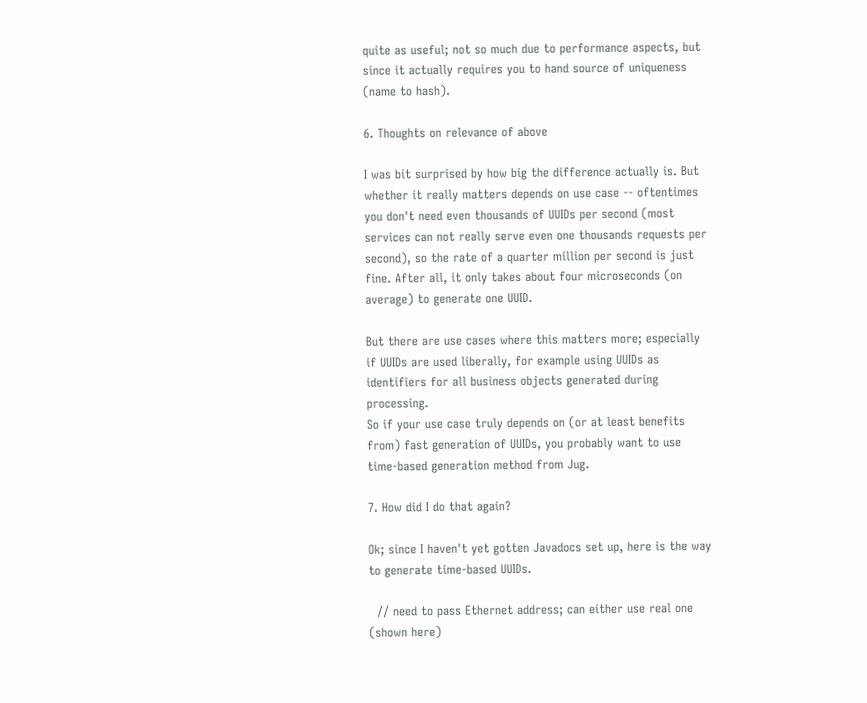quite as useful; not so much due to performance aspects, but since it actually requires you to hand source of uniqueness (name to hash).

6. Thoughts on relevance of above

I was bit surprised by how big the difference actually is. But whether it really matters depends on use case -- oftentimes you don't need even thousands of UUIDs per second (most services can not really serve even one thousands requests per second), so the rate of a quarter million per second is just fine. After all, it only takes about four microseconds (on average) to generate one UUID.

But there are use cases where this matters more; especially if UUIDs are used liberally, for example using UUIDs as identifiers for all business objects generated during processing.
So if your use case truly depends on (or at least benefits from) fast generation of UUIDs, you probably want to use time-based generation method from Jug.

7. How did I do that again?

Ok; since I haven't yet gotten Javadocs set up, here is the way to generate time-based UUIDs.

  // need to pass Ethernet address; can either use real one (shown here)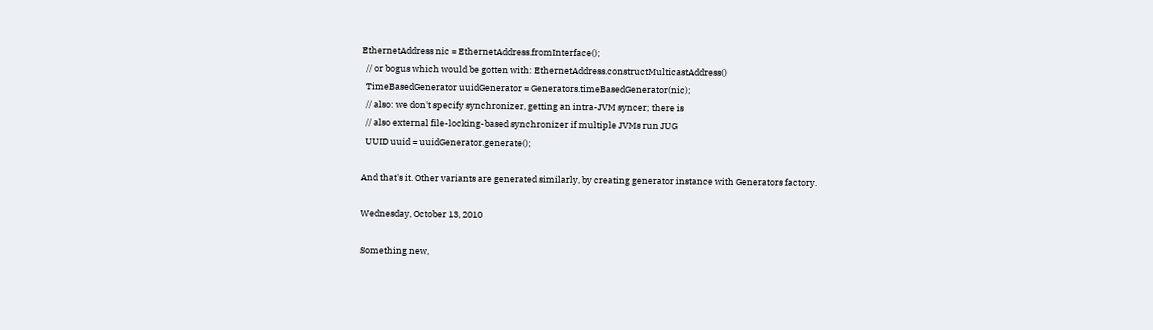EthernetAddress nic = EthernetAddress.fromInterface();
  // or bogus which would be gotten with: EthernetAddress.constructMulticastAddress()
  TimeBasedGenerator uuidGenerator = Generators.timeBasedGenerator(nic);
  // also: we don't specify synchronizer, getting an intra-JVM syncer; there is
  // also external file-locking-based synchronizer if multiple JVMs run JUG
  UUID uuid = uuidGenerator.generate();

And that's it. Other variants are generated similarly, by creating generator instance with Generators factory.

Wednesday, October 13, 2010

Something new,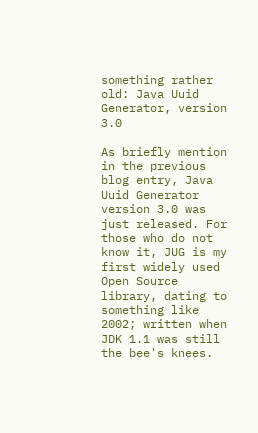something rather old: Java Uuid Generator, version 3.0

As briefly mention in the previous blog entry, Java Uuid Generator version 3.0 was just released. For those who do not know it, JUG is my first widely used Open Source library, dating to something like 2002; written when JDK 1.1 was still the bee's knees.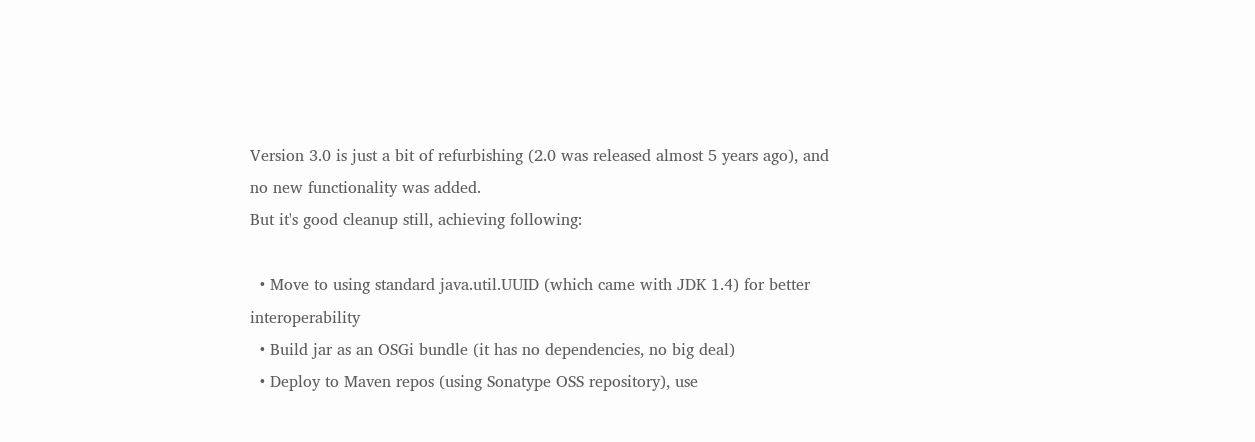Version 3.0 is just a bit of refurbishing (2.0 was released almost 5 years ago), and no new functionality was added.
But it's good cleanup still, achieving following:

  • Move to using standard java.util.UUID (which came with JDK 1.4) for better interoperability
  • Build jar as an OSGi bundle (it has no dependencies, no big deal)
  • Deploy to Maven repos (using Sonatype OSS repository), use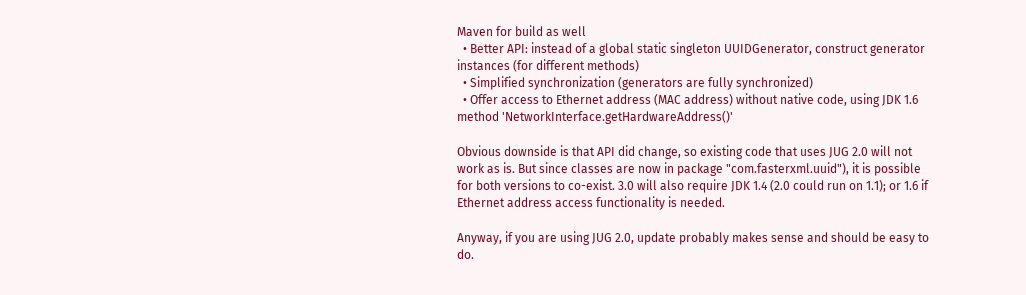Maven for build as well
  • Better API: instead of a global static singleton UUIDGenerator, construct generator instances (for different methods)
  • Simplified synchronization (generators are fully synchronized)
  • Offer access to Ethernet address (MAC address) without native code, using JDK 1.6 method 'NetworkInterface.getHardwareAddress()'

Obvious downside is that API did change, so existing code that uses JUG 2.0 will not work as is. But since classes are now in package "com.fasterxml.uuid"), it is possible for both versions to co-exist. 3.0 will also require JDK 1.4 (2.0 could run on 1.1); or 1.6 if Ethernet address access functionality is needed.

Anyway, if you are using JUG 2.0, update probably makes sense and should be easy to do.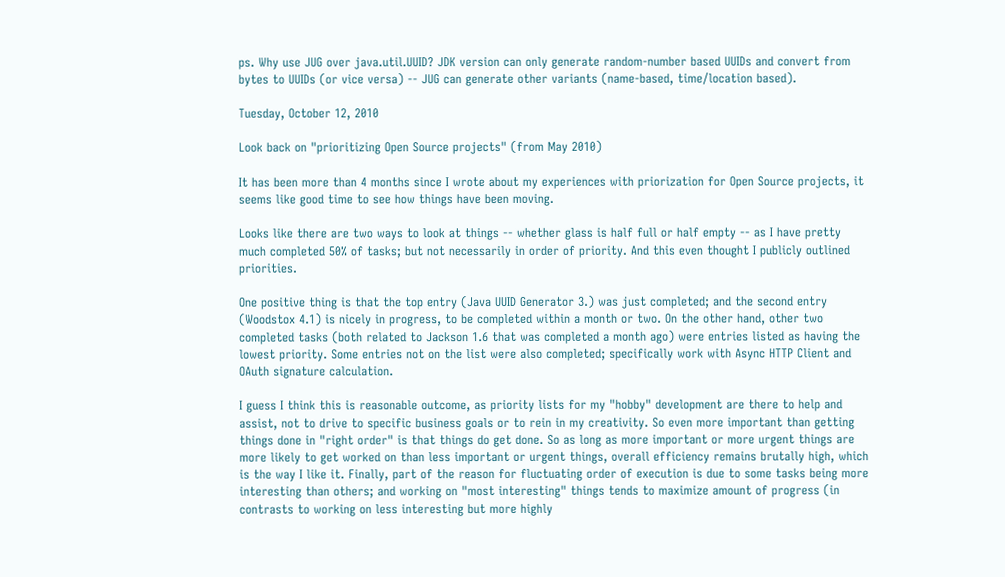ps. Why use JUG over java.util.UUID? JDK version can only generate random-number based UUIDs and convert from bytes to UUIDs (or vice versa) -- JUG can generate other variants (name-based, time/location based).

Tuesday, October 12, 2010

Look back on "prioritizing Open Source projects" (from May 2010)

It has been more than 4 months since I wrote about my experiences with priorization for Open Source projects, it seems like good time to see how things have been moving.

Looks like there are two ways to look at things -- whether glass is half full or half empty -- as I have pretty much completed 50% of tasks; but not necessarily in order of priority. And this even thought I publicly outlined priorities.

One positive thing is that the top entry (Java UUID Generator 3.) was just completed; and the second entry (Woodstox 4.1) is nicely in progress, to be completed within a month or two. On the other hand, other two completed tasks (both related to Jackson 1.6 that was completed a month ago) were entries listed as having the lowest priority. Some entries not on the list were also completed; specifically work with Async HTTP Client and OAuth signature calculation.

I guess I think this is reasonable outcome, as priority lists for my "hobby" development are there to help and assist, not to drive to specific business goals or to rein in my creativity. So even more important than getting things done in "right order" is that things do get done. So as long as more important or more urgent things are more likely to get worked on than less important or urgent things, overall efficiency remains brutally high, which is the way I like it. Finally, part of the reason for fluctuating order of execution is due to some tasks being more interesting than others; and working on "most interesting" things tends to maximize amount of progress (in contrasts to working on less interesting but more highly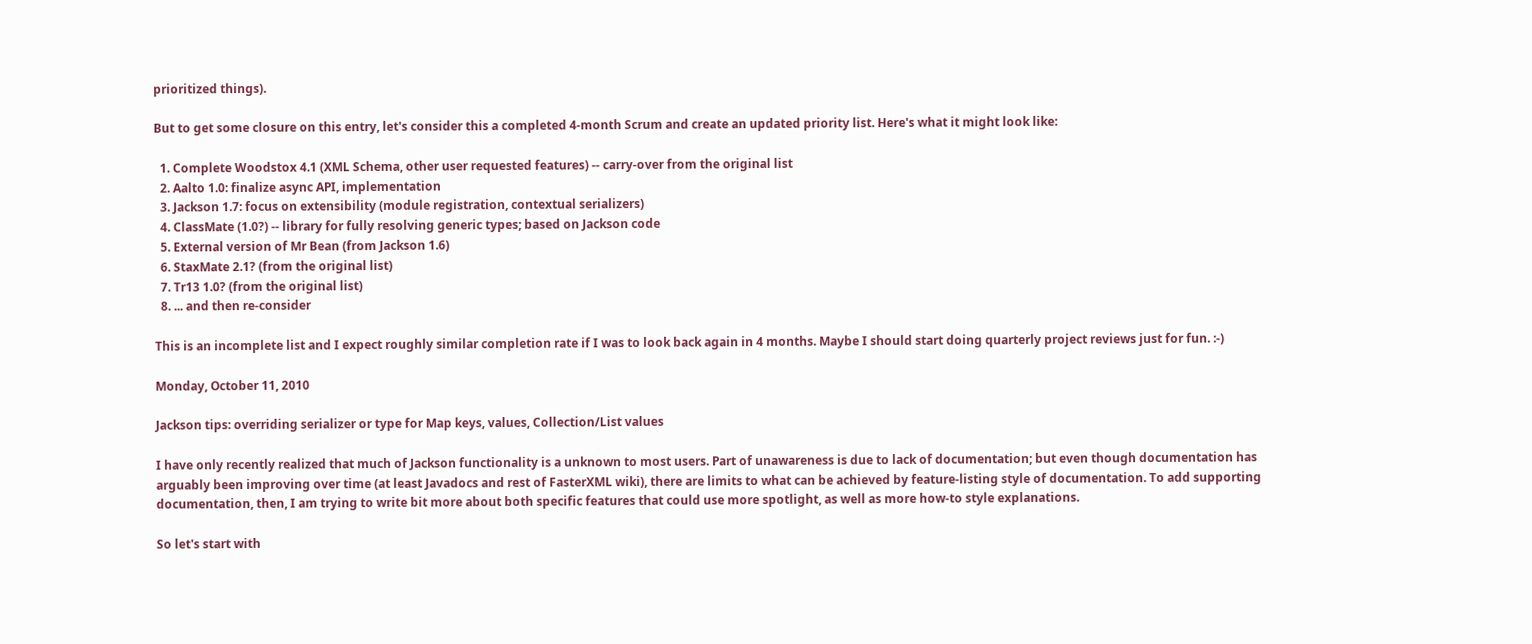prioritized things).

But to get some closure on this entry, let's consider this a completed 4-month Scrum and create an updated priority list. Here's what it might look like:

  1. Complete Woodstox 4.1 (XML Schema, other user requested features) -- carry-over from the original list
  2. Aalto 1.0: finalize async API, implementation
  3. Jackson 1.7: focus on extensibility (module registration, contextual serializers)
  4. ClassMate (1.0?) -- library for fully resolving generic types; based on Jackson code
  5. External version of Mr Bean (from Jackson 1.6)
  6. StaxMate 2.1? (from the original list)
  7. Tr13 1.0? (from the original list)
  8. ... and then re-consider

This is an incomplete list and I expect roughly similar completion rate if I was to look back again in 4 months. Maybe I should start doing quarterly project reviews just for fun. :-)

Monday, October 11, 2010

Jackson tips: overriding serializer or type for Map keys, values, Collection/List values

I have only recently realized that much of Jackson functionality is a unknown to most users. Part of unawareness is due to lack of documentation; but even though documentation has arguably been improving over time (at least Javadocs and rest of FasterXML wiki), there are limits to what can be achieved by feature-listing style of documentation. To add supporting documentation, then, I am trying to write bit more about both specific features that could use more spotlight, as well as more how-to style explanations.

So let's start with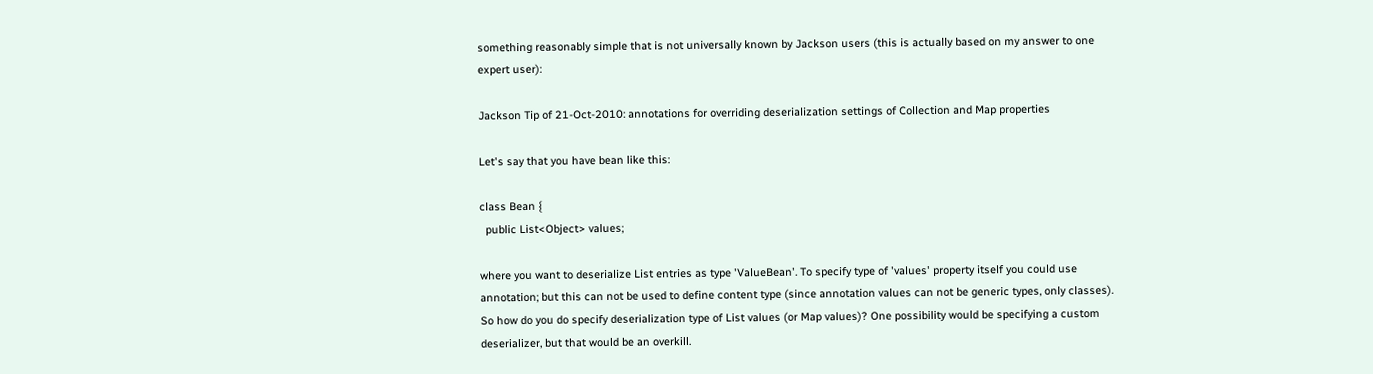something reasonably simple that is not universally known by Jackson users (this is actually based on my answer to one expert user):

Jackson Tip of 21-Oct-2010: annotations for overriding deserialization settings of Collection and Map properties

Let's say that you have bean like this:

class Bean {
  public List<Object> values;

where you want to deserialize List entries as type 'ValueBean'. To specify type of 'values' property itself you could use annotation; but this can not be used to define content type (since annotation values can not be generic types, only classes). So how do you do specify deserialization type of List values (or Map values)? One possibility would be specifying a custom deserializer, but that would be an overkill.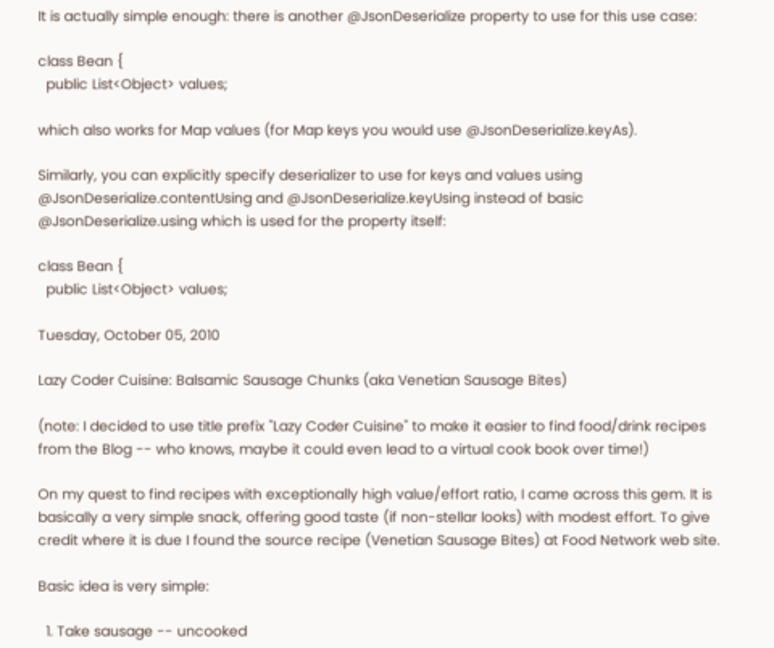It is actually simple enough: there is another @JsonDeserialize property to use for this use case:

class Bean {
  public List<Object> values;

which also works for Map values (for Map keys you would use @JsonDeserialize.keyAs).

Similarly, you can explicitly specify deserializer to use for keys and values using @JsonDeserialize.contentUsing and @JsonDeserialize.keyUsing instead of basic @JsonDeserialize.using which is used for the property itself:

class Bean {
  public List<Object> values;

Tuesday, October 05, 2010

Lazy Coder Cuisine: Balsamic Sausage Chunks (aka Venetian Sausage Bites)

(note: I decided to use title prefix "Lazy Coder Cuisine" to make it easier to find food/drink recipes from the Blog -- who knows, maybe it could even lead to a virtual cook book over time!)

On my quest to find recipes with exceptionally high value/effort ratio, I came across this gem. It is basically a very simple snack, offering good taste (if non-stellar looks) with modest effort. To give credit where it is due I found the source recipe (Venetian Sausage Bites) at Food Network web site.

Basic idea is very simple:

  1. Take sausage -- uncooked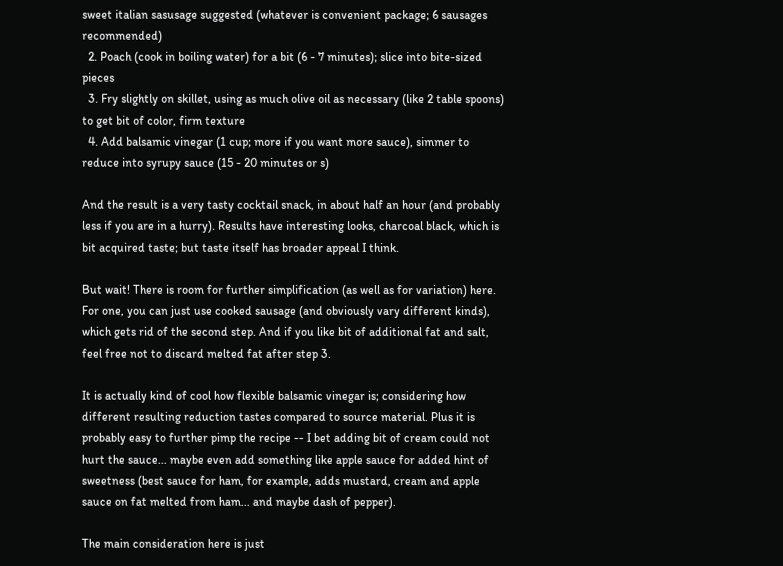sweet italian sasusage suggested (whatever is convenient package; 6 sausages recommended)
  2. Poach (cook in boiling water) for a bit (6 - 7 minutes); slice into bite-sized pieces
  3. Fry slightly on skillet, using as much olive oil as necessary (like 2 table spoons) to get bit of color, firm texture
  4. Add balsamic vinegar (1 cup; more if you want more sauce), simmer to reduce into syrupy sauce (15 - 20 minutes or s)

And the result is a very tasty cocktail snack, in about half an hour (and probably less if you are in a hurry). Results have interesting looks, charcoal black, which is bit acquired taste; but taste itself has broader appeal I think.

But wait! There is room for further simplification (as well as for variation) here. For one, you can just use cooked sausage (and obviously vary different kinds), which gets rid of the second step. And if you like bit of additional fat and salt, feel free not to discard melted fat after step 3.

It is actually kind of cool how flexible balsamic vinegar is; considering how different resulting reduction tastes compared to source material. Plus it is probably easy to further pimp the recipe -- I bet adding bit of cream could not hurt the sauce... maybe even add something like apple sauce for added hint of sweetness (best sauce for ham, for example, adds mustard, cream and apple sauce on fat melted from ham... and maybe dash of pepper).

The main consideration here is just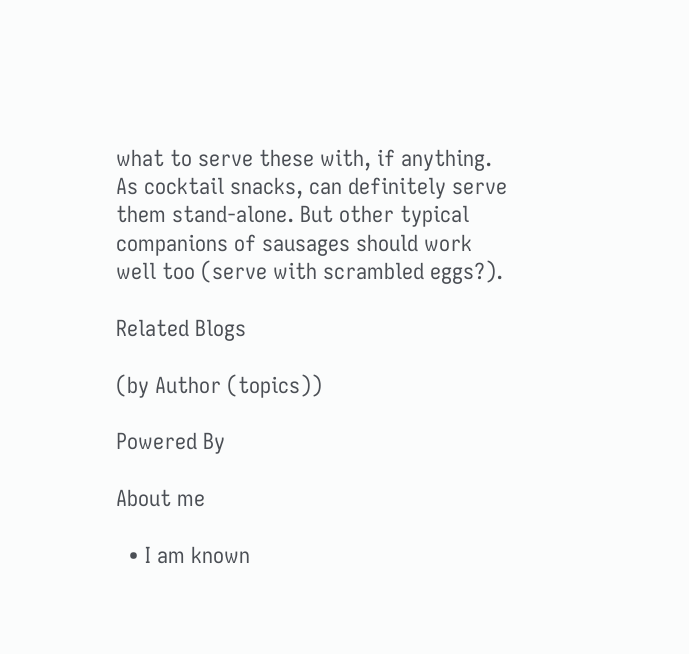what to serve these with, if anything. As cocktail snacks, can definitely serve them stand-alone. But other typical companions of sausages should work well too (serve with scrambled eggs?).

Related Blogs

(by Author (topics))

Powered By

About me

  • I am known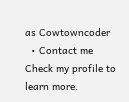as Cowtowncoder
  • Contact me
Check my profile to learn more.